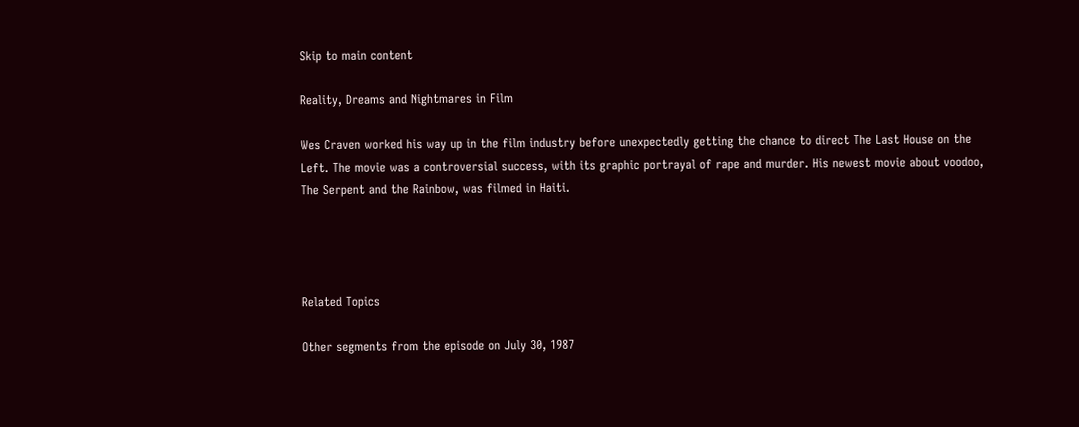Skip to main content

Reality, Dreams and Nightmares in Film

Wes Craven worked his way up in the film industry before unexpectedly getting the chance to direct The Last House on the Left. The movie was a controversial success, with its graphic portrayal of rape and murder. His newest movie about voodoo, The Serpent and the Rainbow, was filmed in Haiti.




Related Topics

Other segments from the episode on July 30, 1987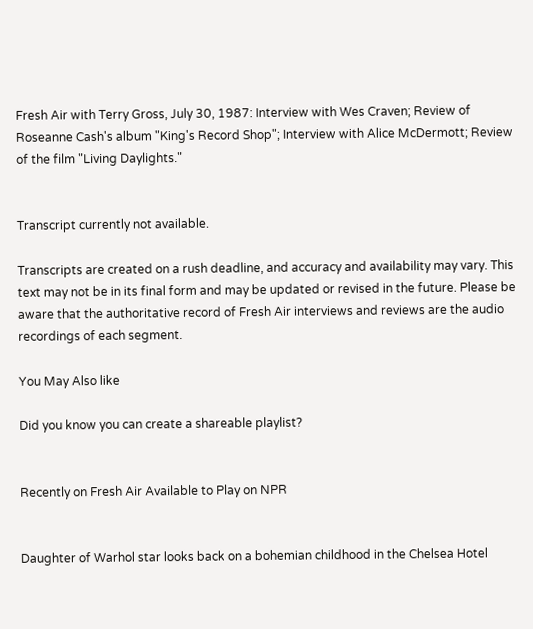Fresh Air with Terry Gross, July 30, 1987: Interview with Wes Craven; Review of Roseanne Cash's album "King's Record Shop"; Interview with Alice McDermott; Review of the film "Living Daylights."


Transcript currently not available.

Transcripts are created on a rush deadline, and accuracy and availability may vary. This text may not be in its final form and may be updated or revised in the future. Please be aware that the authoritative record of Fresh Air interviews and reviews are the audio recordings of each segment.

You May Also like

Did you know you can create a shareable playlist?


Recently on Fresh Air Available to Play on NPR


Daughter of Warhol star looks back on a bohemian childhood in the Chelsea Hotel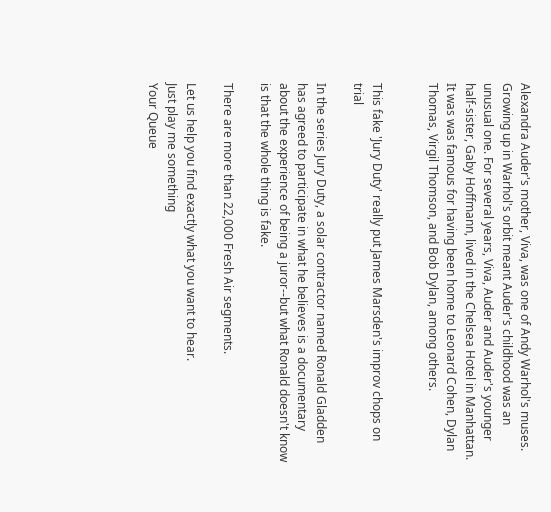Alexandra Auder's mother, Viva, was one of Andy Warhol's muses. Growing up in Warhol's orbit meant Auder's childhood was an unusual one. For several years, Viva, Auder and Auder's younger half-sister, Gaby Hoffmann, lived in the Chelsea Hotel in Manhattan. It was was famous for having been home to Leonard Cohen, Dylan Thomas, Virgil Thomson, and Bob Dylan, among others.


This fake 'Jury Duty' really put James Marsden's improv chops on trial

In the series Jury Duty, a solar contractor named Ronald Gladden has agreed to participate in what he believes is a documentary about the experience of being a juror--but what Ronald doesn't know is that the whole thing is fake.

There are more than 22,000 Fresh Air segments.

Let us help you find exactly what you want to hear.
Just play me something
Your Queue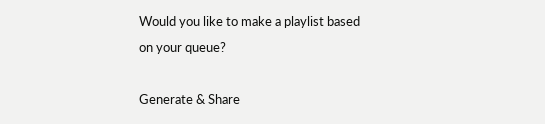Would you like to make a playlist based on your queue?

Generate & Share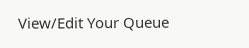View/Edit Your Queue